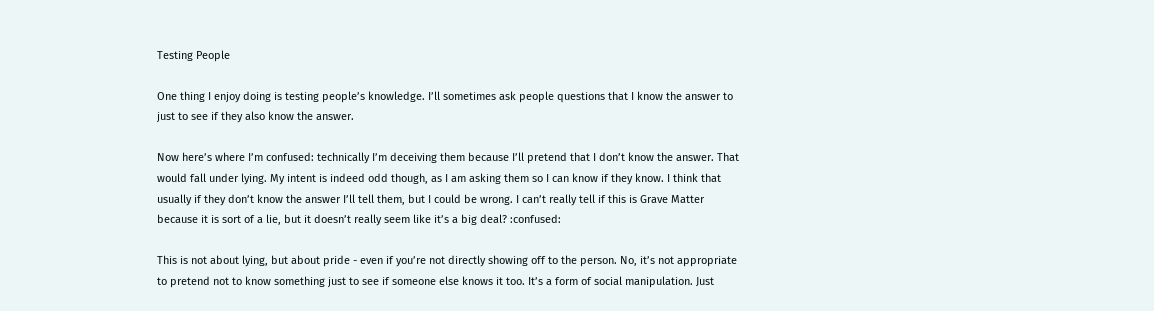Testing People

One thing I enjoy doing is testing people’s knowledge. I’ll sometimes ask people questions that I know the answer to just to see if they also know the answer.

Now here’s where I’m confused: technically I’m deceiving them because I’ll pretend that I don’t know the answer. That would fall under lying. My intent is indeed odd though, as I am asking them so I can know if they know. I think that usually if they don’t know the answer I’ll tell them, but I could be wrong. I can’t really tell if this is Grave Matter because it is sort of a lie, but it doesn’t really seem like it’s a big deal? :confused:

This is not about lying, but about pride - even if you’re not directly showing off to the person. No, it’s not appropriate to pretend not to know something just to see if someone else knows it too. It’s a form of social manipulation. Just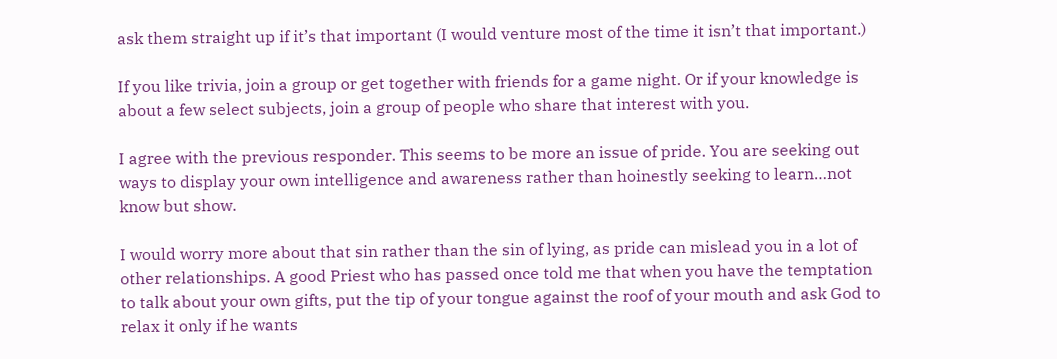ask them straight up if it’s that important (I would venture most of the time it isn’t that important.)

If you like trivia, join a group or get together with friends for a game night. Or if your knowledge is about a few select subjects, join a group of people who share that interest with you.

I agree with the previous responder. This seems to be more an issue of pride. You are seeking out ways to display your own intelligence and awareness rather than hoinestly seeking to learn…not know but show.

I would worry more about that sin rather than the sin of lying, as pride can mislead you in a lot of other relationships. A good Priest who has passed once told me that when you have the temptation to talk about your own gifts, put the tip of your tongue against the roof of your mouth and ask God to relax it only if he wants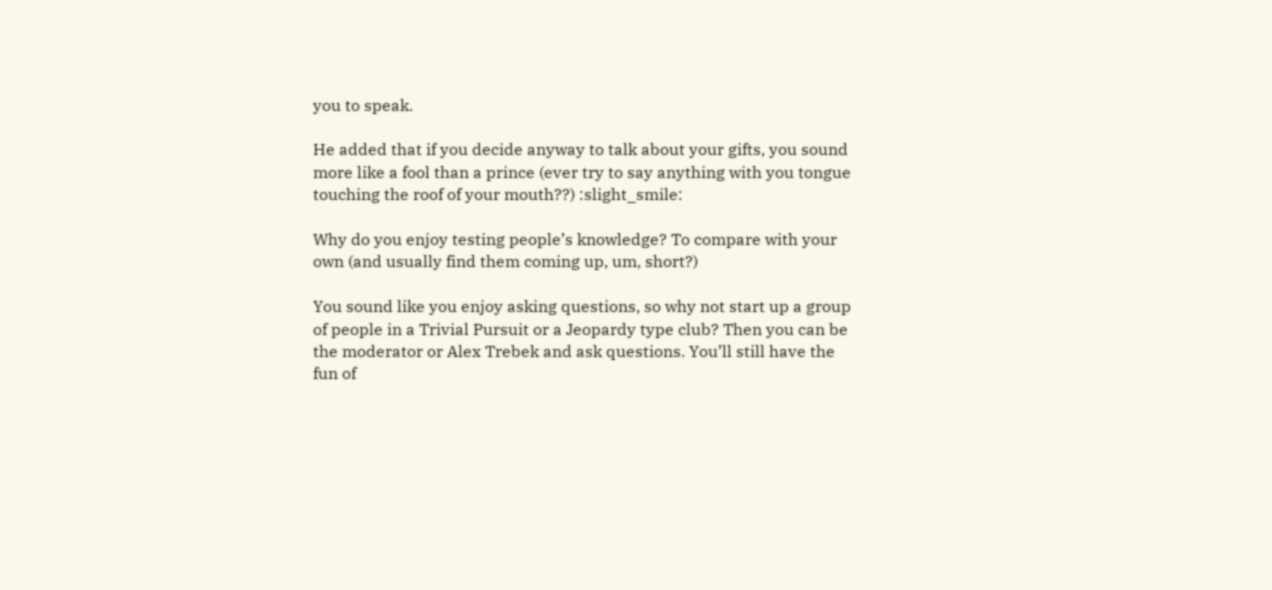you to speak.

He added that if you decide anyway to talk about your gifts, you sound more like a fool than a prince (ever try to say anything with you tongue touching the roof of your mouth??) :slight_smile:

Why do you enjoy testing people’s knowledge? To compare with your own (and usually find them coming up, um, short?)

You sound like you enjoy asking questions, so why not start up a group of people in a Trivial Pursuit or a Jeopardy type club? Then you can be the moderator or Alex Trebek and ask questions. You’ll still have the fun of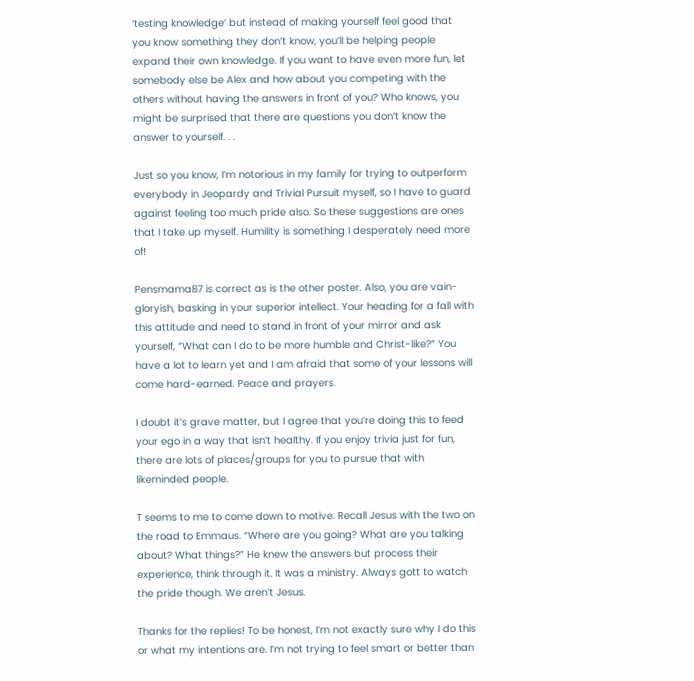‘testing knowledge’ but instead of making yourself feel good that you know something they don’t know, you’ll be helping people expand their own knowledge. If you want to have even more fun, let somebody else be Alex and how about you competing with the others without having the answers in front of you? Who knows, you might be surprised that there are questions you don’t know the answer to yourself. . .

Just so you know, I’m notorious in my family for trying to outperform everybody in Jeopardy and Trivial Pursuit myself, so I have to guard against feeling too much pride also. So these suggestions are ones that I take up myself. Humility is something I desperately need more of!

Pensmama87 is correct as is the other poster. Also, you are vain-gloryish, basking in your superior intellect. Your heading for a fall with this attitude and need to stand in front of your mirror and ask yourself, “What can I do to be more humble and Christ-like?” You have a lot to learn yet and I am afraid that some of your lessons will come hard-earned. Peace and prayers.

I doubt it’s grave matter, but I agree that you’re doing this to feed your ego in a way that isn’t healthy. If you enjoy trivia just for fun, there are lots of places/groups for you to pursue that with likeminded people.

T seems to me to come down to motive. Recall Jesus with the two on the road to Emmaus. “Where are you going? What are you talking about? What things?” He knew the answers but process their experience, think through it. It was a ministry. Always gott to watch the pride though. We aren’t Jesus.

Thanks for the replies! To be honest, I’m not exactly sure why I do this or what my intentions are. I’m not trying to feel smart or better than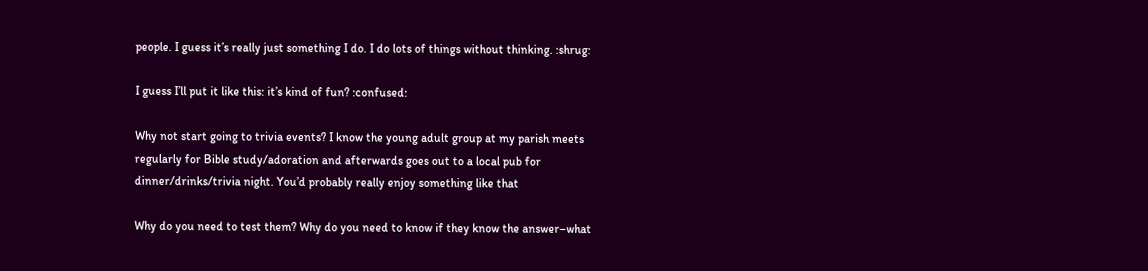people. I guess it’s really just something I do. I do lots of things without thinking. :shrug:

I guess I’ll put it like this: it’s kind of fun? :confused:

Why not start going to trivia events? I know the young adult group at my parish meets regularly for Bible study/adoration and afterwards goes out to a local pub for dinner/drinks/trivia night. You’d probably really enjoy something like that

Why do you need to test them? Why do you need to know if they know the answer–what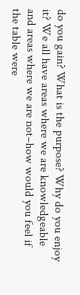do you gain? What is the purpose? Why do you enjoy it? We all have areas where we are knowledgeable and areas where we are not–how would you feel if the table were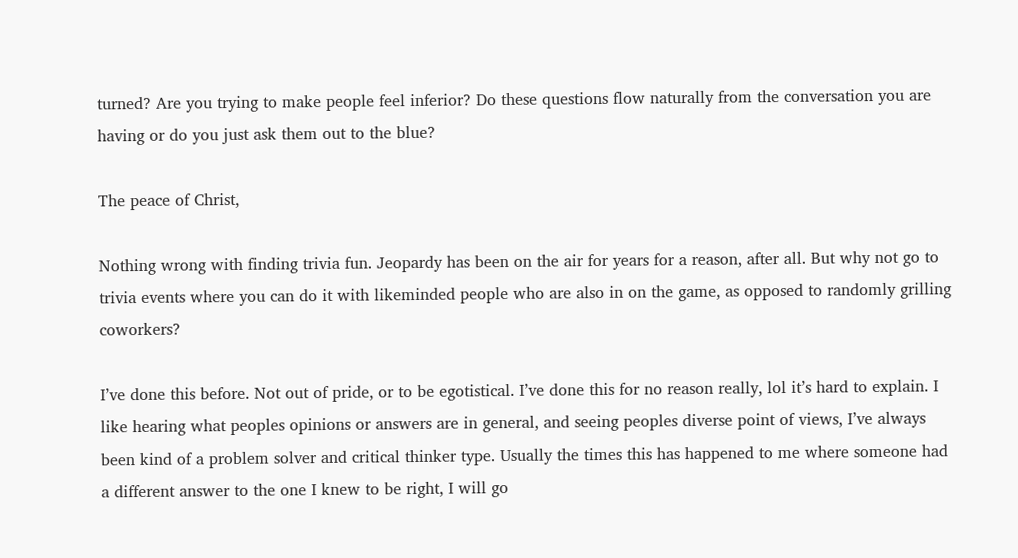turned? Are you trying to make people feel inferior? Do these questions flow naturally from the conversation you are having or do you just ask them out to the blue?

The peace of Christ,

Nothing wrong with finding trivia fun. Jeopardy has been on the air for years for a reason, after all. But why not go to trivia events where you can do it with likeminded people who are also in on the game, as opposed to randomly grilling coworkers?

I’ve done this before. Not out of pride, or to be egotistical. I’ve done this for no reason really, lol it’s hard to explain. I like hearing what peoples opinions or answers are in general, and seeing peoples diverse point of views, I’ve always been kind of a problem solver and critical thinker type. Usually the times this has happened to me where someone had a different answer to the one I knew to be right, I will go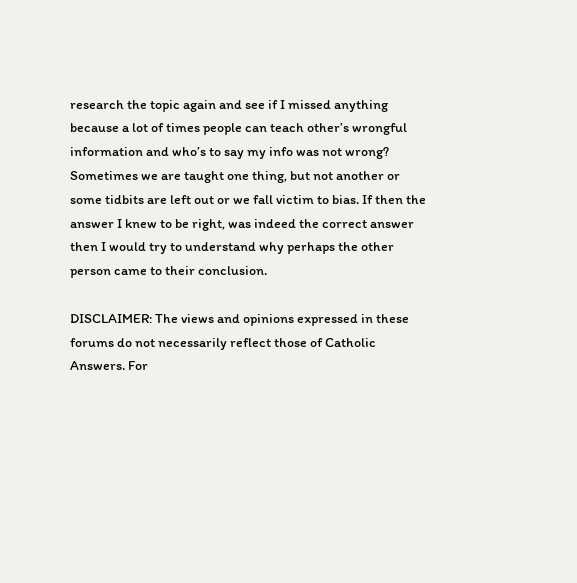research the topic again and see if I missed anything because a lot of times people can teach other’s wrongful information and who’s to say my info was not wrong? Sometimes we are taught one thing, but not another or some tidbits are left out or we fall victim to bias. If then the answer I knew to be right, was indeed the correct answer then I would try to understand why perhaps the other person came to their conclusion.

DISCLAIMER: The views and opinions expressed in these forums do not necessarily reflect those of Catholic Answers. For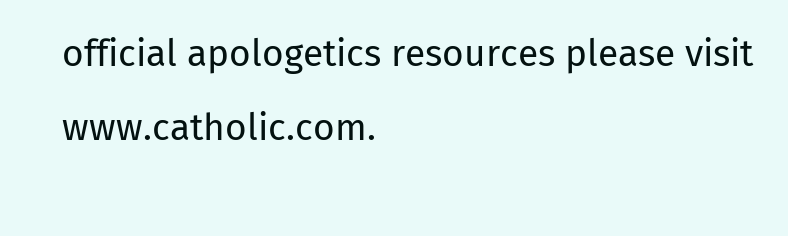official apologetics resources please visit www.catholic.com.